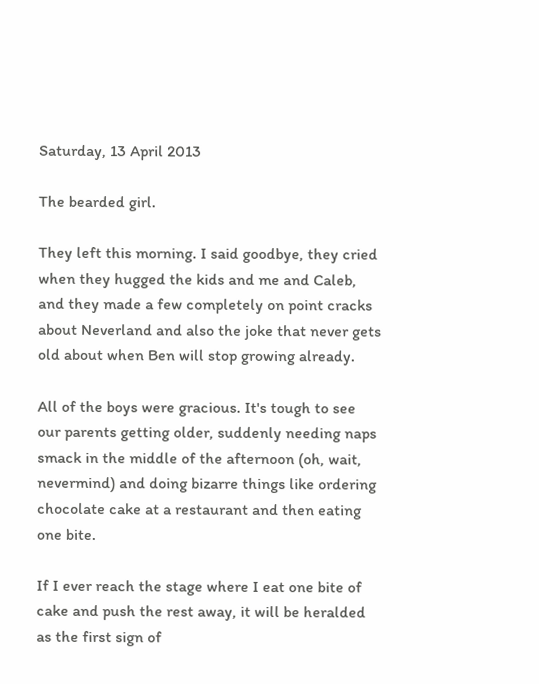Saturday, 13 April 2013

The bearded girl.

They left this morning. I said goodbye, they cried when they hugged the kids and me and Caleb, and they made a few completely on point cracks about Neverland and also the joke that never gets old about when Ben will stop growing already.

All of the boys were gracious. It's tough to see our parents getting older, suddenly needing naps smack in the middle of the afternoon (oh, wait, nevermind) and doing bizarre things like ordering chocolate cake at a restaurant and then eating one bite.

If I ever reach the stage where I eat one bite of cake and push the rest away, it will be heralded as the first sign of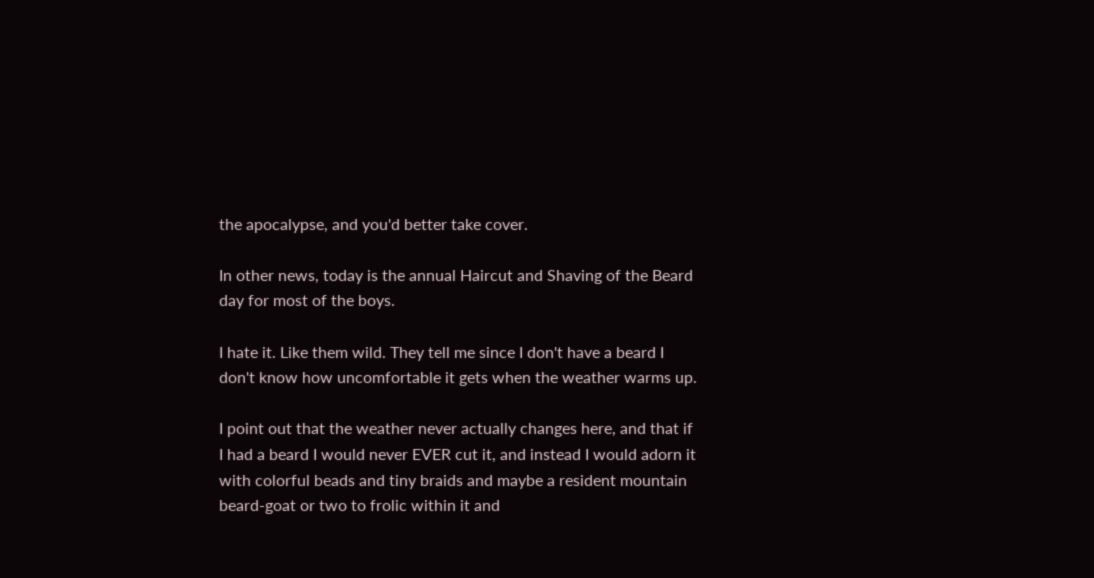the apocalypse, and you'd better take cover.

In other news, today is the annual Haircut and Shaving of the Beard day for most of the boys.

I hate it. Like them wild. They tell me since I don't have a beard I don't know how uncomfortable it gets when the weather warms up.

I point out that the weather never actually changes here, and that if I had a beard I would never EVER cut it, and instead I would adorn it with colorful beads and tiny braids and maybe a resident mountain beard-goat or two to frolic within it and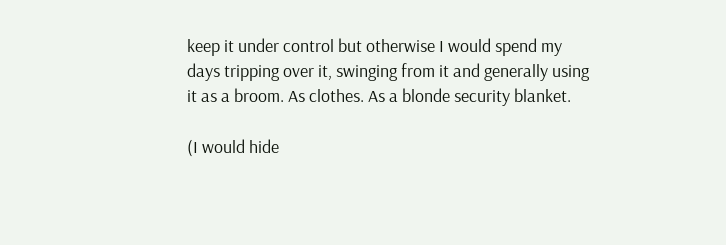keep it under control but otherwise I would spend my days tripping over it, swinging from it and generally using it as a broom. As clothes. As a blonde security blanket.

(I would hide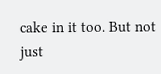cake in it too. But not just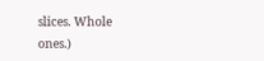slices. Whole ones.)